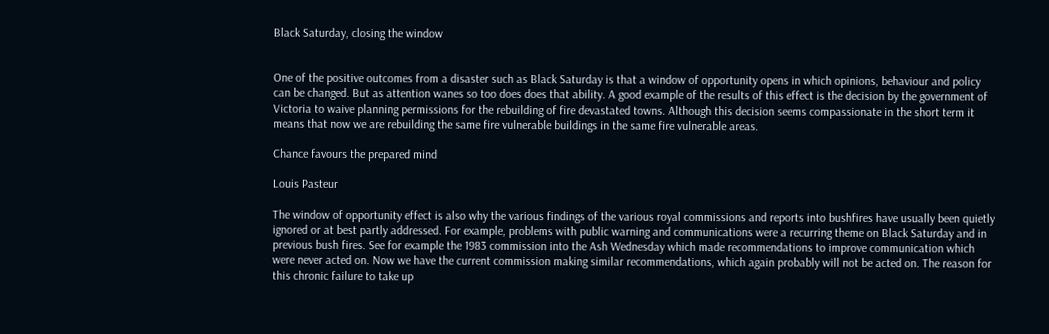Black Saturday, closing the window


One of the positive outcomes from a disaster such as Black Saturday is that a window of opportunity opens in which opinions, behaviour and policy can be changed. But as attention wanes so too does does that ability. A good example of the results of this effect is the decision by the government of Victoria to waive planning permissions for the rebuilding of fire devastated towns. Although this decision seems compassionate in the short term it means that now we are rebuilding the same fire vulnerable buildings in the same fire vulnerable areas.

Chance favours the prepared mind

Louis Pasteur

The window of opportunity effect is also why the various findings of the various royal commissions and reports into bushfires have usually been quietly ignored or at best partly addressed. For example, problems with public warning and communications were a recurring theme on Black Saturday and in previous bush fires. See for example the 1983 commission into the Ash Wednesday which made recommendations to improve communication which were never acted on. Now we have the current commission making similar recommendations, which again probably will not be acted on. The reason for this chronic failure to take up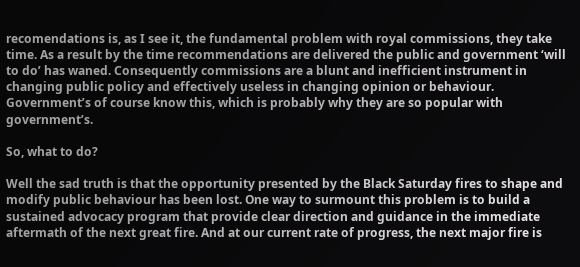recomendations is, as I see it, the fundamental problem with royal commissions, they take time. As a result by the time recommendations are delivered the public and government ‘will to do’ has waned. Consequently commissions are a blunt and inefficient instrument in changing public policy and effectively useless in changing opinion or behaviour. Government’s of course know this, which is probably why they are so popular with government’s.

So, what to do?

Well the sad truth is that the opportunity presented by the Black Saturday fires to shape and modify public behaviour has been lost. One way to surmount this problem is to build a sustained advocacy program that provide clear direction and guidance in the immediate aftermath of the next great fire. And at our current rate of progress, the next major fire is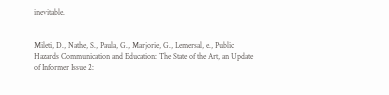inevitable.


Mileti, D., Nathe, S., Paula, G., Marjorie, G., Lemersal, e., Public Hazards Communication and Education: The State of the Art, an Update of Informer Issue 2: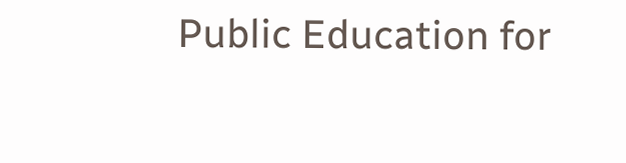Public Education for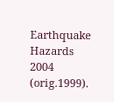Earthquake Hazards 2004 (orig.1999).